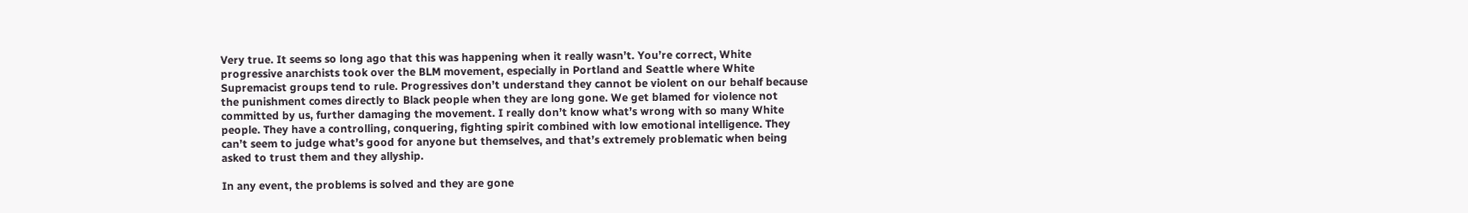Very true. It seems so long ago that this was happening when it really wasn’t. You’re correct, White progressive anarchists took over the BLM movement, especially in Portland and Seattle where White Supremacist groups tend to rule. Progressives don’t understand they cannot be violent on our behalf because the punishment comes directly to Black people when they are long gone. We get blamed for violence not committed by us, further damaging the movement. I really don’t know what’s wrong with so many White people. They have a controlling, conquering, fighting spirit combined with low emotional intelligence. They can’t seem to judge what’s good for anyone but themselves, and that’s extremely problematic when being asked to trust them and they allyship.

In any event, the problems is solved and they are gone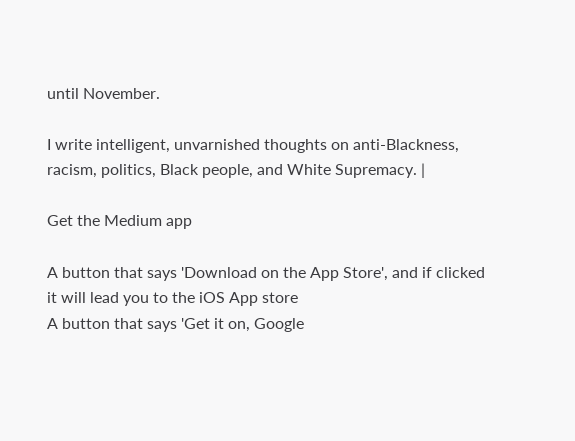until November.

I write intelligent, unvarnished thoughts on anti-Blackness, racism, politics, Black people, and White Supremacy. |

Get the Medium app

A button that says 'Download on the App Store', and if clicked it will lead you to the iOS App store
A button that says 'Get it on, Google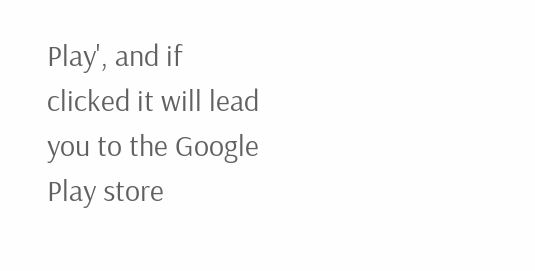Play', and if clicked it will lead you to the Google Play store